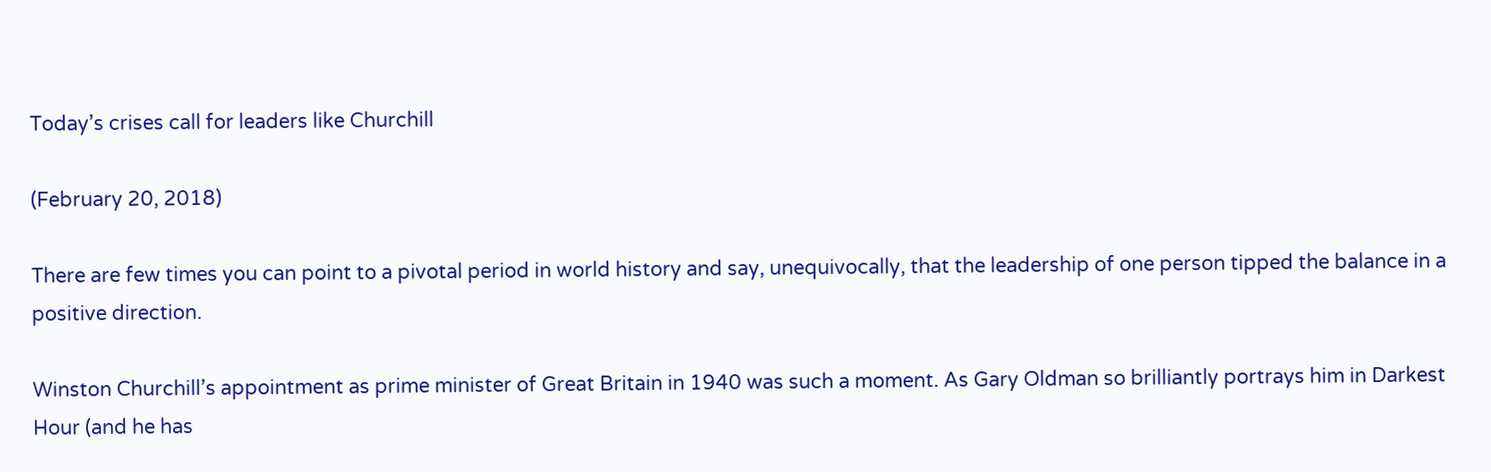Today’s crises call for leaders like Churchill

(February 20, 2018)

There are few times you can point to a pivotal period in world history and say, unequivocally, that the leadership of one person tipped the balance in a positive direction.

Winston Churchill’s appointment as prime minister of Great Britain in 1940 was such a moment. As Gary Oldman so brilliantly portrays him in Darkest Hour (and he has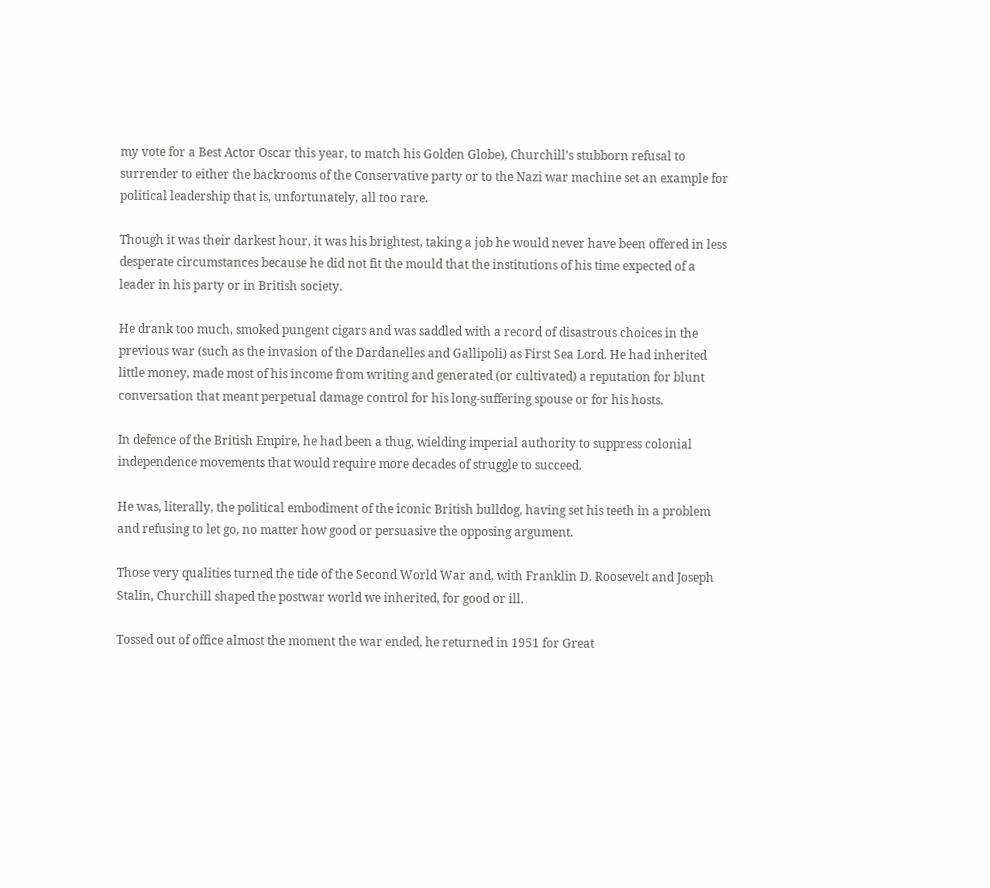my vote for a Best Actor Oscar this year, to match his Golden Globe), Churchill’s stubborn refusal to surrender to either the backrooms of the Conservative party or to the Nazi war machine set an example for political leadership that is, unfortunately, all too rare.

Though it was their darkest hour, it was his brightest, taking a job he would never have been offered in less desperate circumstances because he did not fit the mould that the institutions of his time expected of a leader in his party or in British society.

He drank too much, smoked pungent cigars and was saddled with a record of disastrous choices in the previous war (such as the invasion of the Dardanelles and Gallipoli) as First Sea Lord. He had inherited little money, made most of his income from writing and generated (or cultivated) a reputation for blunt conversation that meant perpetual damage control for his long-suffering spouse or for his hosts.

In defence of the British Empire, he had been a thug, wielding imperial authority to suppress colonial independence movements that would require more decades of struggle to succeed.

He was, literally, the political embodiment of the iconic British bulldog, having set his teeth in a problem and refusing to let go, no matter how good or persuasive the opposing argument.

Those very qualities turned the tide of the Second World War and, with Franklin D. Roosevelt and Joseph Stalin, Churchill shaped the postwar world we inherited, for good or ill.

Tossed out of office almost the moment the war ended, he returned in 1951 for Great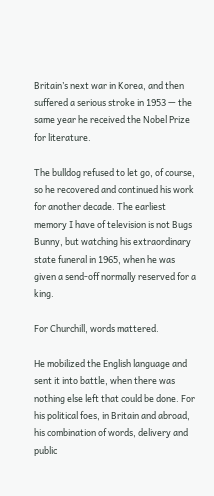Britain’s next war in Korea, and then suffered a serious stroke in 1953 — the same year he received the Nobel Prize for literature.

The bulldog refused to let go, of course, so he recovered and continued his work for another decade. The earliest memory I have of television is not Bugs Bunny, but watching his extraordinary state funeral in 1965, when he was given a send-off normally reserved for a king.

For Churchill, words mattered.

He mobilized the English language and sent it into battle, when there was nothing else left that could be done. For his political foes, in Britain and abroad, his combination of words, delivery and public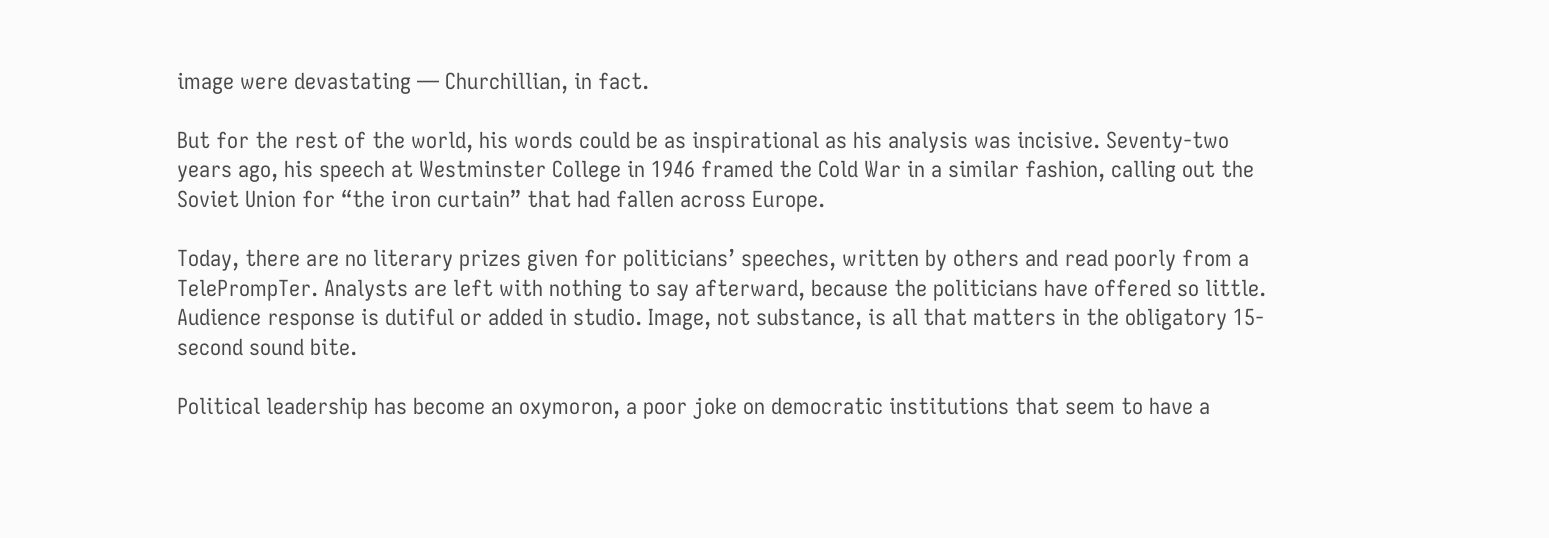image were devastating — Churchillian, in fact.

But for the rest of the world, his words could be as inspirational as his analysis was incisive. Seventy-two years ago, his speech at Westminster College in 1946 framed the Cold War in a similar fashion, calling out the Soviet Union for “the iron curtain” that had fallen across Europe.

Today, there are no literary prizes given for politicians’ speeches, written by others and read poorly from a TelePrompTer. Analysts are left with nothing to say afterward, because the politicians have offered so little. Audience response is dutiful or added in studio. Image, not substance, is all that matters in the obligatory 15-second sound bite.

Political leadership has become an oxymoron, a poor joke on democratic institutions that seem to have a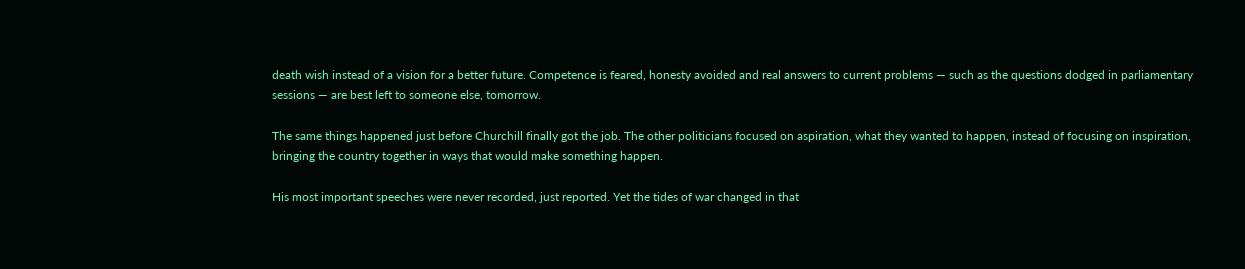death wish instead of a vision for a better future. Competence is feared, honesty avoided and real answers to current problems — such as the questions dodged in parliamentary sessions — are best left to someone else, tomorrow.

The same things happened just before Churchill finally got the job. The other politicians focused on aspiration, what they wanted to happen, instead of focusing on inspiration, bringing the country together in ways that would make something happen.

His most important speeches were never recorded, just reported. Yet the tides of war changed in that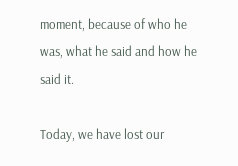moment, because of who he was, what he said and how he said it.

Today, we have lost our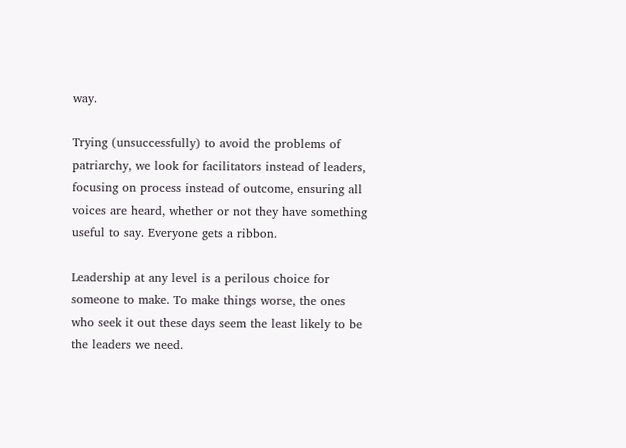way.

Trying (unsuccessfully) to avoid the problems of patriarchy, we look for facilitators instead of leaders, focusing on process instead of outcome, ensuring all voices are heard, whether or not they have something useful to say. Everyone gets a ribbon.

Leadership at any level is a perilous choice for someone to make. To make things worse, the ones who seek it out these days seem the least likely to be the leaders we need.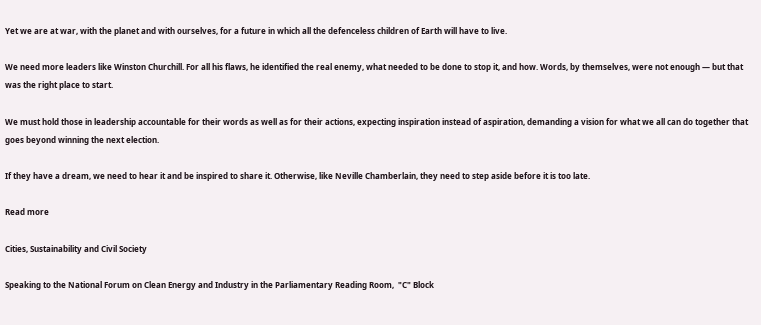Yet we are at war, with the planet and with ourselves, for a future in which all the defenceless children of Earth will have to live.

We need more leaders like Winston Churchill. For all his flaws, he identified the real enemy, what needed to be done to stop it, and how. Words, by themselves, were not enough — but that was the right place to start.

We must hold those in leadership accountable for their words as well as for their actions, expecting inspiration instead of aspiration, demanding a vision for what we all can do together that goes beyond winning the next election.

If they have a dream, we need to hear it and be inspired to share it. Otherwise, like Neville Chamberlain, they need to step aside before it is too late.

Read more

Cities, Sustainability and Civil Society

Speaking to the National Forum on Clean Energy and Industry in the Parliamentary Reading Room,  "C" Block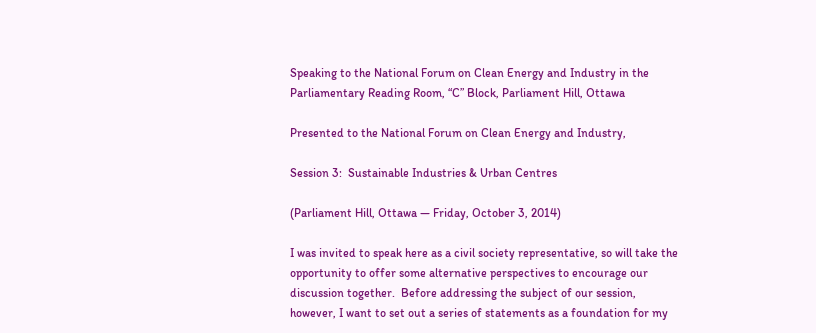Speaking to the National Forum on Clean Energy and Industry in the Parliamentary Reading Room, “C” Block, Parliament Hill, Ottawa

Presented to the National Forum on Clean Energy and Industry,

Session 3:  Sustainable Industries & Urban Centres

(Parliament Hill, Ottawa — Friday, October 3, 2014)

I was invited to speak here as a civil society representative, so will take the opportunity to offer some alternative perspectives to encourage our discussion together.  Before addressing the subject of our session, however, I want to set out a series of statements as a foundation for my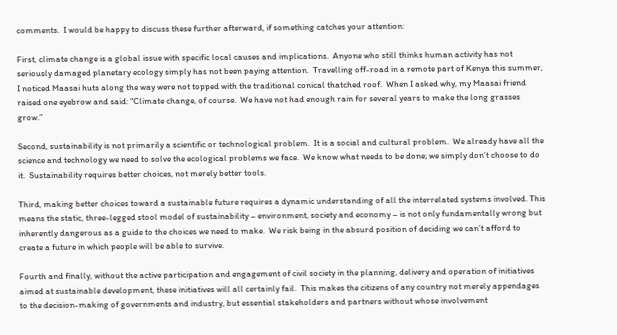comments.  I would be happy to discuss these further afterward, if something catches your attention:

First, climate change is a global issue with specific local causes and implications.  Anyone who still thinks human activity has not seriously damaged planetary ecology simply has not been paying attention.  Travelling off-road in a remote part of Kenya this summer, I noticed Maasai huts along the way were not topped with the traditional conical thatched roof.  When I asked why, my Maasai friend raised one eyebrow and said: “Climate change, of course.  We have not had enough rain for several years to make the long grasses grow.”

Second, sustainability is not primarily a scientific or technological problem.  It is a social and cultural problem.  We already have all the science and technology we need to solve the ecological problems we face.  We know what needs to be done; we simply don’t choose to do it.  Sustainability requires better choices, not merely better tools.

Third, making better choices toward a sustainable future requires a dynamic understanding of all the interrelated systems involved. This means the static, three-legged stool model of sustainability – environment, society and economy – is not only fundamentally wrong but inherently dangerous as a guide to the choices we need to make.  We risk being in the absurd position of deciding we can’t afford to create a future in which people will be able to survive.

Fourth and finally, without the active participation and engagement of civil society in the planning, delivery and operation of initiatives aimed at sustainable development, these initiatives will all certainly fail.  This makes the citizens of any country not merely appendages to the decision-making of governments and industry, but essential stakeholders and partners without whose involvement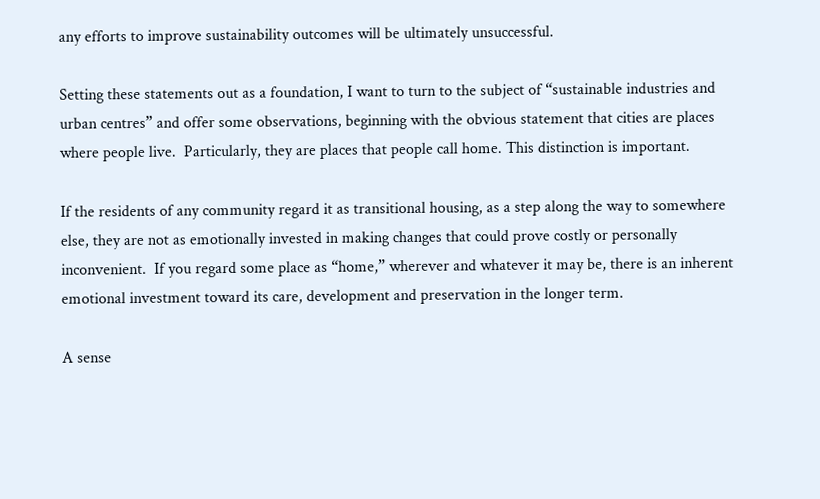any efforts to improve sustainability outcomes will be ultimately unsuccessful.

Setting these statements out as a foundation, I want to turn to the subject of “sustainable industries and urban centres” and offer some observations, beginning with the obvious statement that cities are places where people live.  Particularly, they are places that people call home. This distinction is important.

If the residents of any community regard it as transitional housing, as a step along the way to somewhere else, they are not as emotionally invested in making changes that could prove costly or personally inconvenient.  If you regard some place as “home,” wherever and whatever it may be, there is an inherent emotional investment toward its care, development and preservation in the longer term.

A sense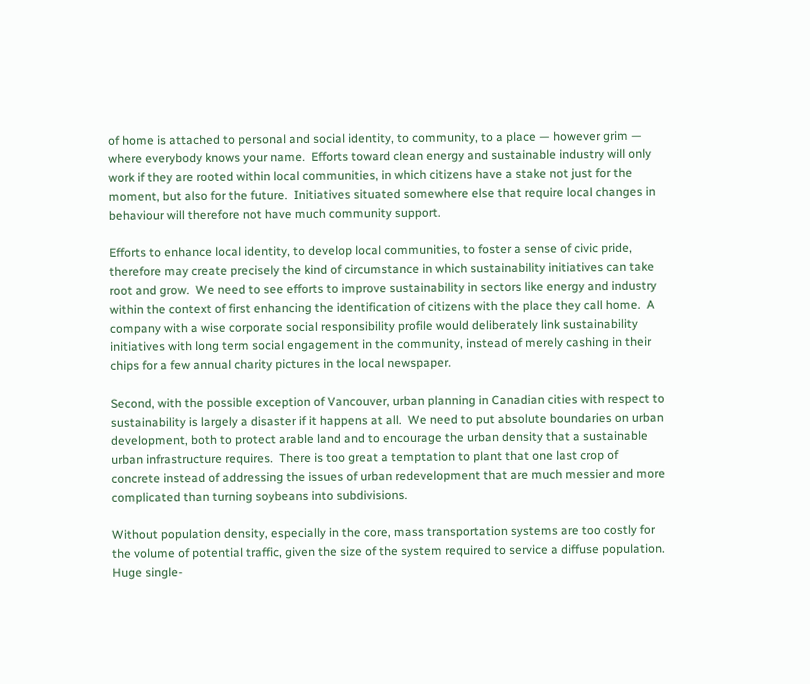of home is attached to personal and social identity, to community, to a place — however grim — where everybody knows your name.  Efforts toward clean energy and sustainable industry will only work if they are rooted within local communities, in which citizens have a stake not just for the moment, but also for the future.  Initiatives situated somewhere else that require local changes in behaviour will therefore not have much community support.

Efforts to enhance local identity, to develop local communities, to foster a sense of civic pride, therefore may create precisely the kind of circumstance in which sustainability initiatives can take root and grow.  We need to see efforts to improve sustainability in sectors like energy and industry within the context of first enhancing the identification of citizens with the place they call home.  A company with a wise corporate social responsibility profile would deliberately link sustainability initiatives with long term social engagement in the community, instead of merely cashing in their chips for a few annual charity pictures in the local newspaper.

Second, with the possible exception of Vancouver, urban planning in Canadian cities with respect to sustainability is largely a disaster if it happens at all.  We need to put absolute boundaries on urban development, both to protect arable land and to encourage the urban density that a sustainable urban infrastructure requires.  There is too great a temptation to plant that one last crop of concrete instead of addressing the issues of urban redevelopment that are much messier and more complicated than turning soybeans into subdivisions.

Without population density, especially in the core, mass transportation systems are too costly for the volume of potential traffic, given the size of the system required to service a diffuse population. Huge single-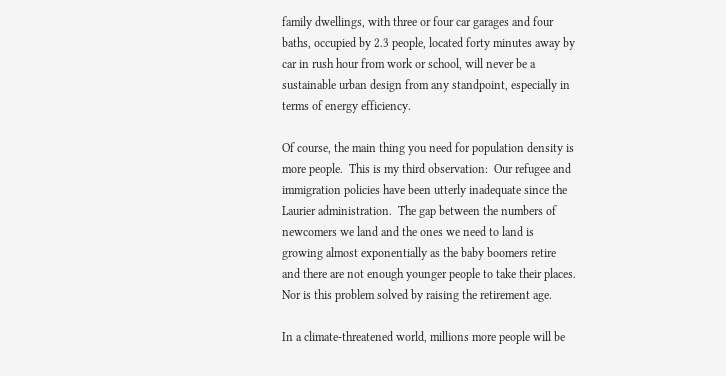family dwellings, with three or four car garages and four baths, occupied by 2.3 people, located forty minutes away by car in rush hour from work or school, will never be a sustainable urban design from any standpoint, especially in terms of energy efficiency.

Of course, the main thing you need for population density is more people.  This is my third observation:  Our refugee and immigration policies have been utterly inadequate since the Laurier administration.  The gap between the numbers of newcomers we land and the ones we need to land is growing almost exponentially as the baby boomers retire and there are not enough younger people to take their places.  Nor is this problem solved by raising the retirement age.

In a climate-threatened world, millions more people will be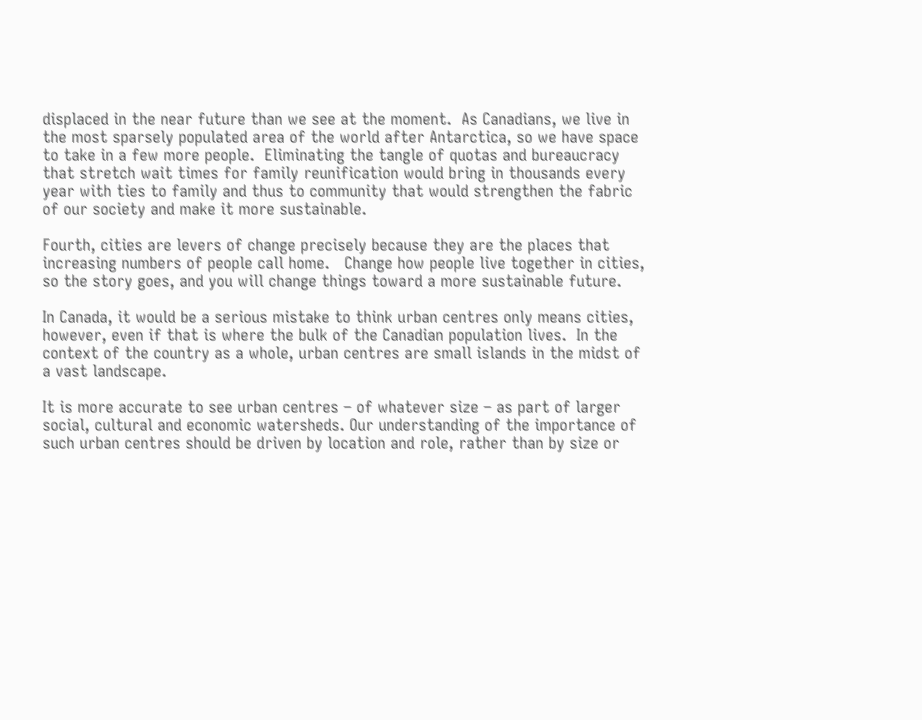displaced in the near future than we see at the moment.  As Canadians, we live in the most sparsely populated area of the world after Antarctica, so we have space to take in a few more people.  Eliminating the tangle of quotas and bureaucracy that stretch wait times for family reunification would bring in thousands every year with ties to family and thus to community that would strengthen the fabric of our society and make it more sustainable.

Fourth, cities are levers of change precisely because they are the places that increasing numbers of people call home.   Change how people live together in cities, so the story goes, and you will change things toward a more sustainable future.

In Canada, it would be a serious mistake to think urban centres only means cities, however, even if that is where the bulk of the Canadian population lives.  In the context of the country as a whole, urban centres are small islands in the midst of a vast landscape.

It is more accurate to see urban centres – of whatever size – as part of larger social, cultural and economic watersheds. Our understanding of the importance of such urban centres should be driven by location and role, rather than by size or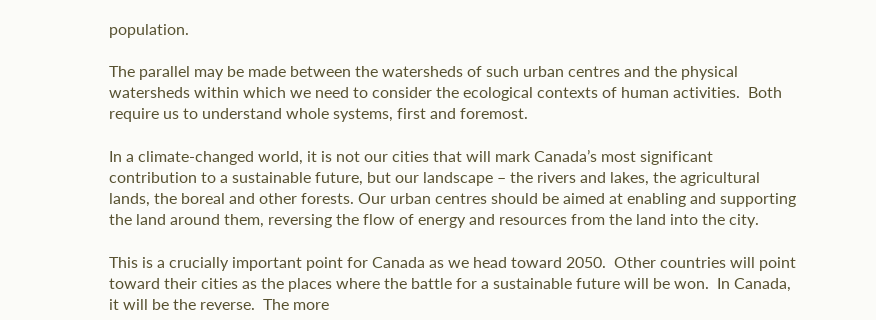population.

The parallel may be made between the watersheds of such urban centres and the physical watersheds within which we need to consider the ecological contexts of human activities.  Both require us to understand whole systems, first and foremost.

In a climate-changed world, it is not our cities that will mark Canada’s most significant contribution to a sustainable future, but our landscape – the rivers and lakes, the agricultural lands, the boreal and other forests. Our urban centres should be aimed at enabling and supporting the land around them, reversing the flow of energy and resources from the land into the city.

This is a crucially important point for Canada as we head toward 2050.  Other countries will point toward their cities as the places where the battle for a sustainable future will be won.  In Canada, it will be the reverse.  The more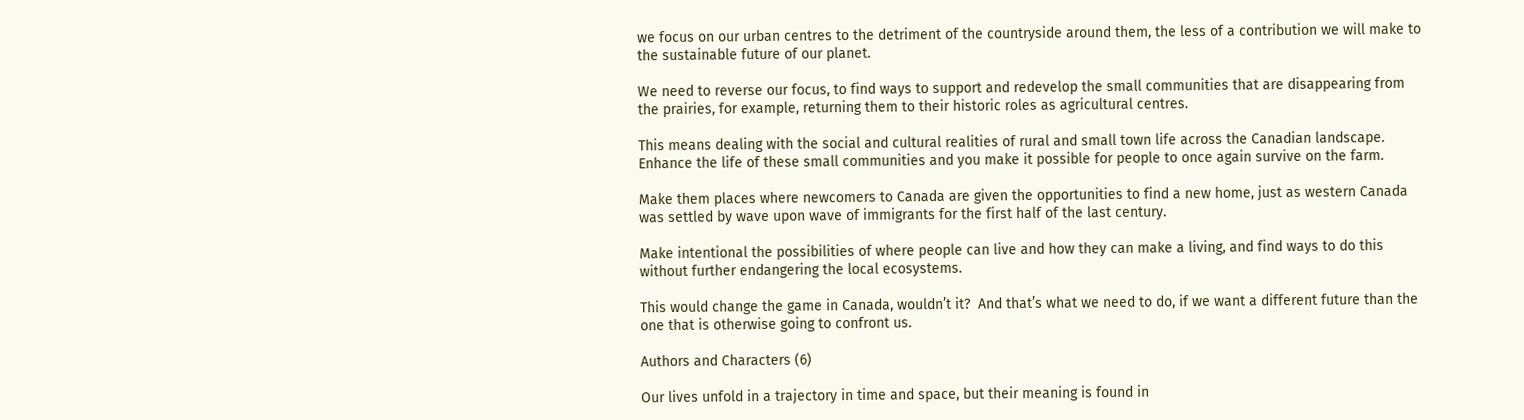we focus on our urban centres to the detriment of the countryside around them, the less of a contribution we will make to the sustainable future of our planet.

We need to reverse our focus, to find ways to support and redevelop the small communities that are disappearing from the prairies, for example, returning them to their historic roles as agricultural centres.

This means dealing with the social and cultural realities of rural and small town life across the Canadian landscape.  Enhance the life of these small communities and you make it possible for people to once again survive on the farm.

Make them places where newcomers to Canada are given the opportunities to find a new home, just as western Canada was settled by wave upon wave of immigrants for the first half of the last century.

Make intentional the possibilities of where people can live and how they can make a living, and find ways to do this without further endangering the local ecosystems.

This would change the game in Canada, wouldn’t it?  And that’s what we need to do, if we want a different future than the one that is otherwise going to confront us.

Authors and Characters (6)

Our lives unfold in a trajectory in time and space, but their meaning is found in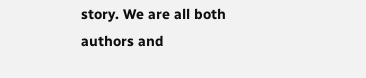story. We are all both authors and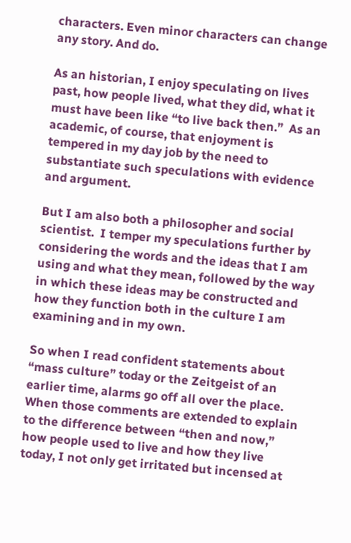characters. Even minor characters can change any story. And do.

As an historian, I enjoy speculating on lives past, how people lived, what they did, what it must have been like “to live back then.”  As an academic, of course, that enjoyment is tempered in my day job by the need to substantiate such speculations with evidence and argument.

But I am also both a philosopher and social scientist.  I temper my speculations further by considering the words and the ideas that I am using and what they mean, followed by the way in which these ideas may be constructed and how they function both in the culture I am examining and in my own.

So when I read confident statements about “mass culture” today or the Zeitgeist of an earlier time, alarms go off all over the place.  When those comments are extended to explain to the difference between “then and now,” how people used to live and how they live today, I not only get irritated but incensed at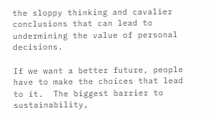the sloppy thinking and cavalier conclusions that can lead to undermining the value of personal decisions.

If we want a better future, people have to make the choices that lead to it.  The biggest barrier to sustainability,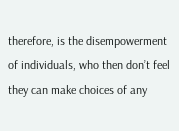therefore, is the disempowerment of individuals, who then don’t feel they can make choices of any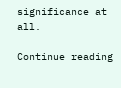significance at all.

Continue reading